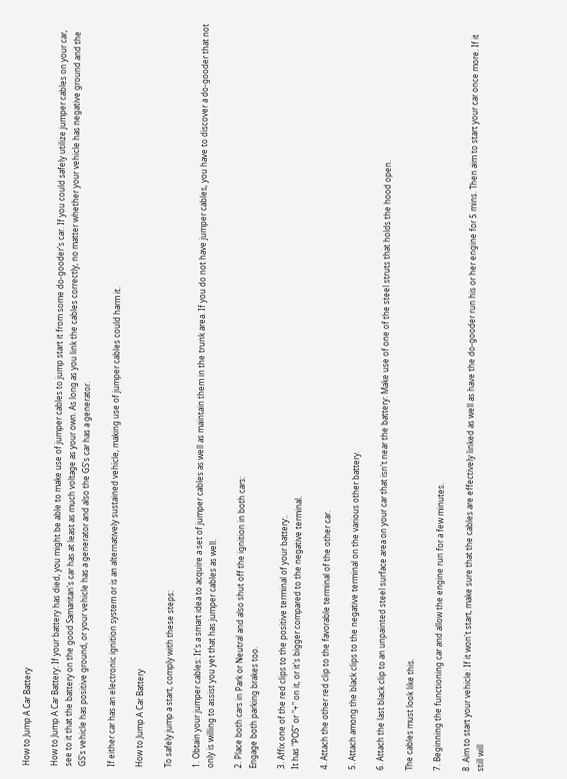How to Jump A Car Battery

How to Jump A Car Battery: If your battery has died, you might be able to make use of jumper cables to jump start it from some do-gooder's car. If you could safely utilize jumper cables on your car, see to it that the battery on the good Samaritan's car has at least as much voltage as your own. As long as you link the cables correctly, no matter whether your vehicle has negative ground and the GS's vehicle has positive ground, or your vehicle has a generator and also the GS's car has a generator.

If either car has an electronic ignition system or is an alternatively sustained vehicle, making use of jumper cables could harm it.

How to Jump A Car Battery

To safely jump a start, comply with these steps:

1. Obtain your jumper cables: It's a smart idea to acquire a set of jumper cables as well as maintain them in the trunk area. If you do not have jumper cables, you have to discover a do-gooder that not only is willing to assist you yet that has jumper cables as well.

2. Place both cars in Park or Neutral and also shut off the ignition in both cars:
Engage both parking brakes too.

3. Affix one of the red clips to the positive terminal of your battery:.
It has "POS" or "+" on it, or it's bigger compared to the negative terminal.

4. Attach the other red clip to the favorable terminal of the other car.

5. Attach among the black clips to the negative terminal on the various other battery.

6. Attach the last black clip to an unpainted steel surface area on your car that isn't near the battery: Make use of one of the steel struts that holds the hood open.

The cables must look like this.

7. Beginning the functioning car and allow the engine run for a few minutes.

8. Aim to start your vehicle: If it won't start, make sure that the cables are effectively linked as well as have the do-gooder run his or her engine for 5 mins. Then aim to start your car once more. If it still will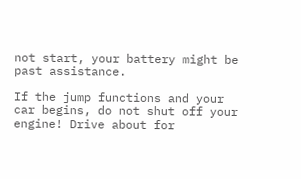not start, your battery might be past assistance.

If the jump functions and your car begins, do not shut off your engine! Drive about for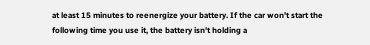at least 15 minutes to reenergize your battery. If the car won't start the following time you use it, the battery isn't holding a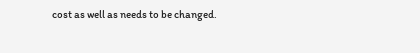cost as well as needs to be changed.